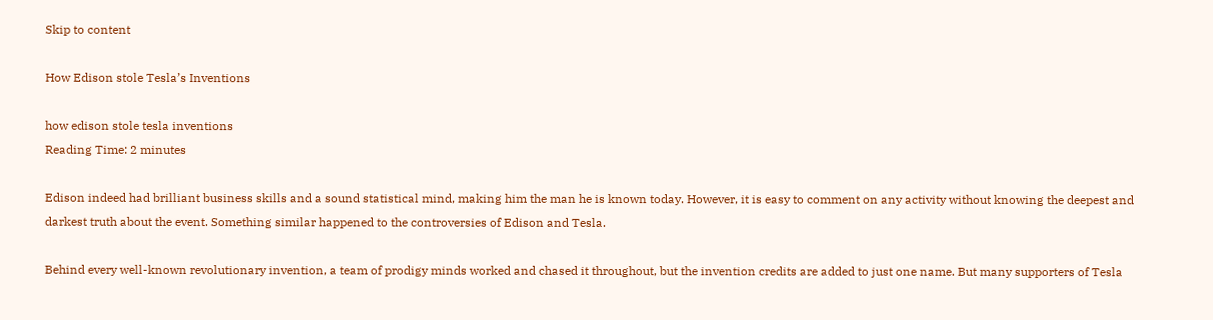Skip to content

How Edison stole Tesla’s Inventions

how edison stole tesla inventions
Reading Time: 2 minutes

Edison indeed had brilliant business skills and a sound statistical mind, making him the man he is known today. However, it is easy to comment on any activity without knowing the deepest and darkest truth about the event. Something similar happened to the controversies of Edison and Tesla.

Behind every well-known revolutionary invention, a team of prodigy minds worked and chased it throughout, but the invention credits are added to just one name. But many supporters of Tesla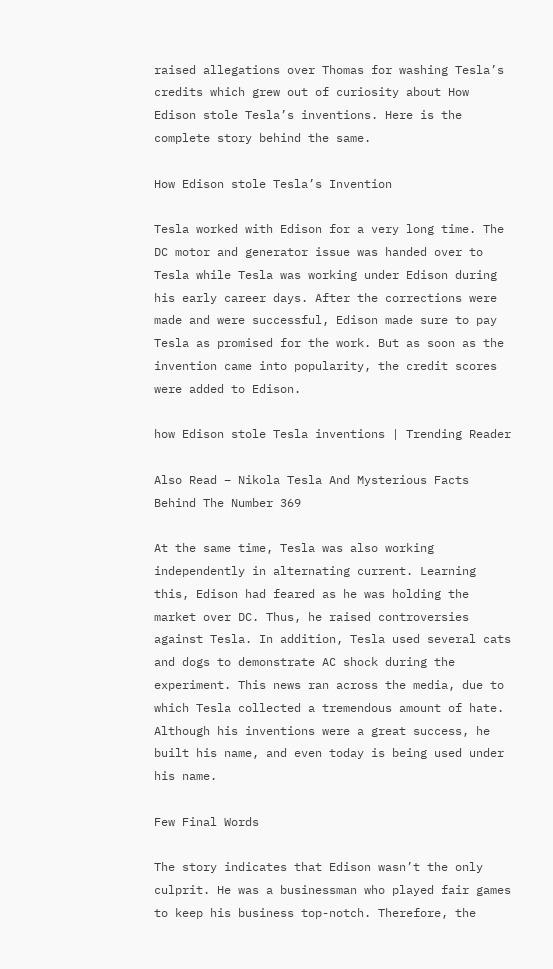raised allegations over Thomas for washing Tesla’s credits which grew out of curiosity about How Edison stole Tesla’s inventions. Here is the complete story behind the same.

How Edison stole Tesla’s Invention

Tesla worked with Edison for a very long time. The DC motor and generator issue was handed over to Tesla while Tesla was working under Edison during his early career days. After the corrections were made and were successful, Edison made sure to pay Tesla as promised for the work. But as soon as the invention came into popularity, the credit scores were added to Edison.

how Edison stole Tesla inventions | Trending Reader

Also Read – Nikola Tesla And Mysterious Facts Behind The Number 369

At the same time, Tesla was also working independently in alternating current. Learning this, Edison had feared as he was holding the market over DC. Thus, he raised controversies against Tesla. In addition, Tesla used several cats and dogs to demonstrate AC shock during the experiment. This news ran across the media, due to which Tesla collected a tremendous amount of hate. Although his inventions were a great success, he built his name, and even today is being used under his name.

Few Final Words

The story indicates that Edison wasn’t the only culprit. He was a businessman who played fair games to keep his business top-notch. Therefore, the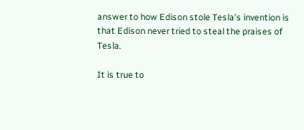answer to how Edison stole Tesla’s invention is that Edison never tried to steal the praises of Tesla.

It is true to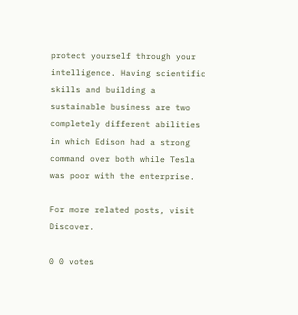protect yourself through your intelligence. Having scientific skills and building a sustainable business are two completely different abilities in which Edison had a strong command over both while Tesla was poor with the enterprise.

For more related posts, visit Discover.

0 0 votes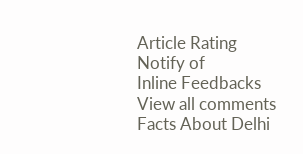Article Rating
Notify of
Inline Feedbacks
View all comments
Facts About Delhi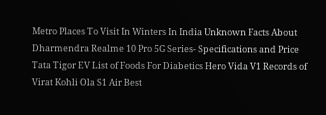Metro Places To Visit In Winters In India Unknown Facts About Dharmendra Realme 10 Pro 5G Series- Specifications and Price Tata Tigor EV List of Foods For Diabetics Hero Vida V1 Records of Virat Kohli Ola S1 Air Best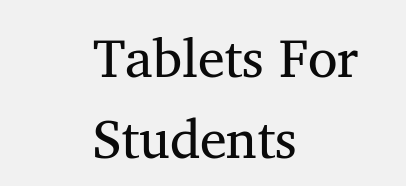Tablets For Students